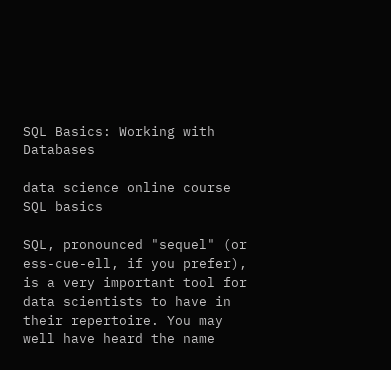SQL Basics: Working with Databases

data science online course SQL basics

SQL, pronounced "sequel" (or ess-cue-ell, if you prefer), is a very important tool for data scientists to have in their repertoire. You may well have heard the name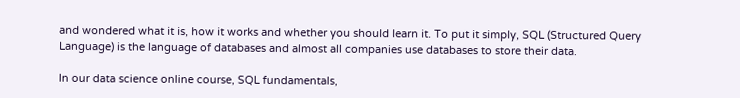and wondered what it is, how it works and whether you should learn it. To put it simply, SQL (Structured Query Language) is the language of databases and almost all companies use databases to store their data.

In our data science online course, SQL fundamentals,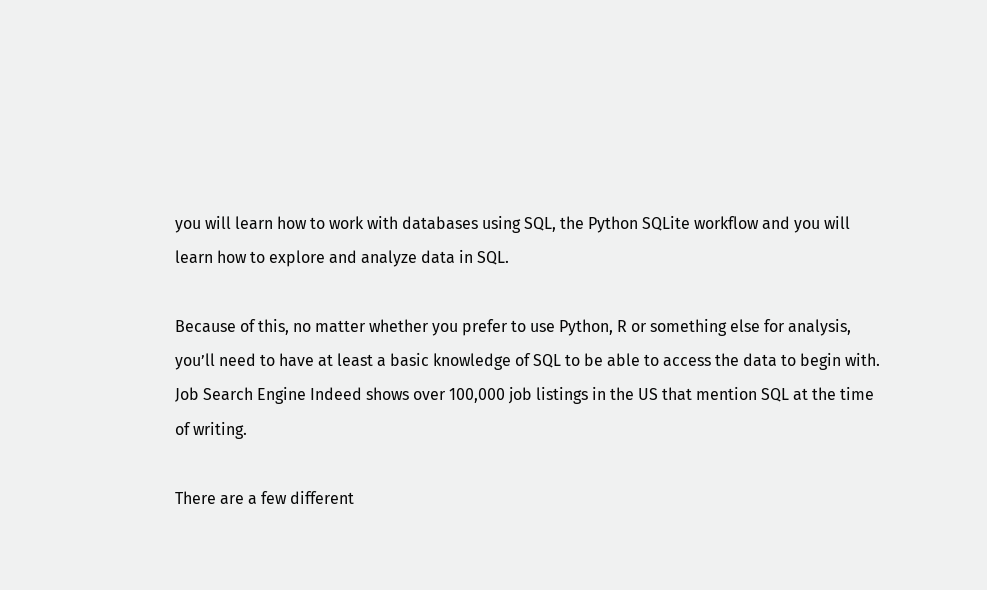you will learn how to work with databases using SQL, the Python SQLite workflow and you will learn how to explore and analyze data in SQL.

Because of this, no matter whether you prefer to use Python, R or something else for analysis, you’ll need to have at least a basic knowledge of SQL to be able to access the data to begin with. Job Search Engine Indeed shows over 100,000 job listings in the US that mention SQL at the time of writing.

There are a few different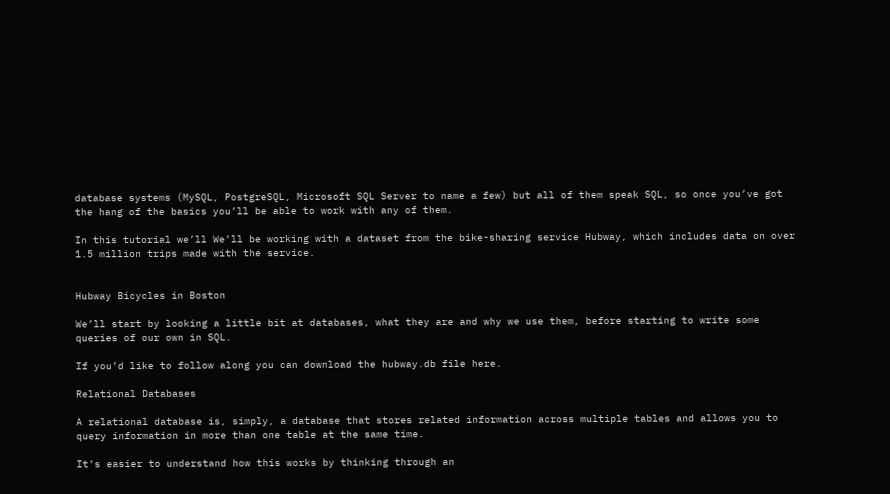database systems (MySQL, PostgreSQL, Microsoft SQL Server to name a few) but all of them speak SQL, so once you’ve got the hang of the basics you’ll be able to work with any of them.

In this tutorial we’ll We’ll be working with a dataset from the bike-sharing service Hubway, which includes data on over 1.5 million trips made with the service.


Hubway Bicycles in Boston

We’ll start by looking a little bit at databases, what they are and why we use them, before starting to write some queries of our own in SQL.

If you’d like to follow along you can download the hubway.db file here.

Relational Databases

A relational database is, simply, a database that stores related information across multiple tables and allows you to query information in more than one table at the same time.

It’s easier to understand how this works by thinking through an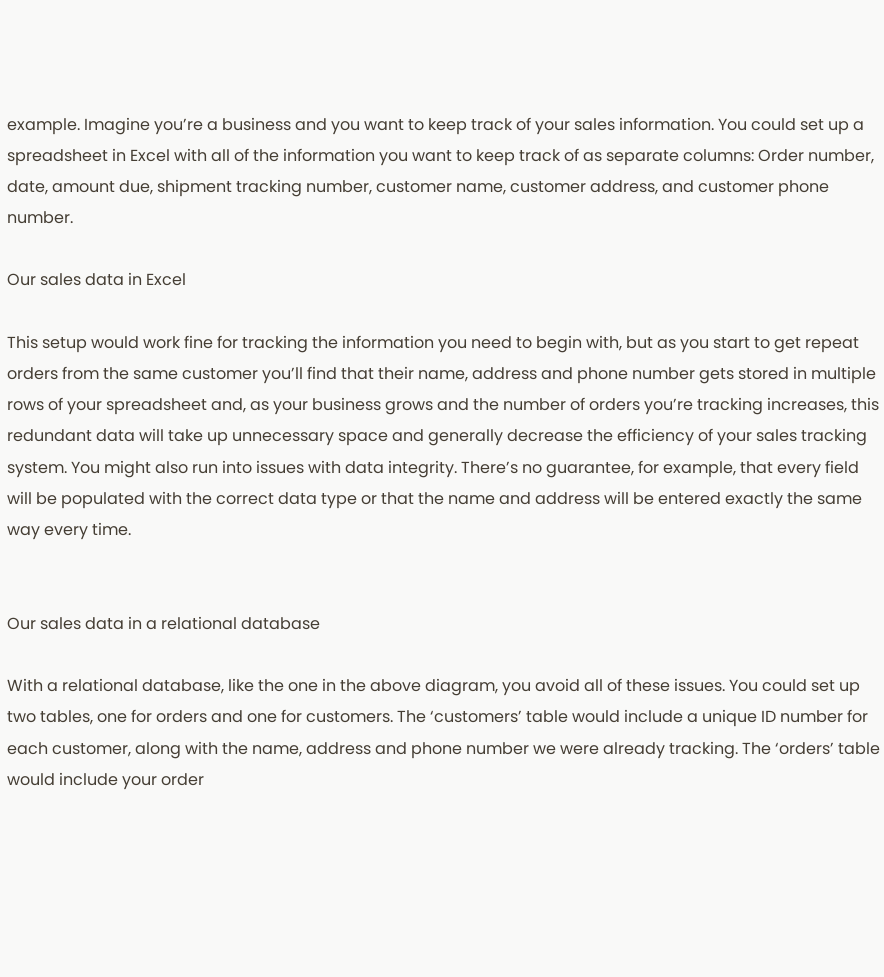example. Imagine you’re a business and you want to keep track of your sales information. You could set up a spreadsheet in Excel with all of the information you want to keep track of as separate columns: Order number, date, amount due, shipment tracking number, customer name, customer address, and customer phone number.

Our sales data in Excel

This setup would work fine for tracking the information you need to begin with, but as you start to get repeat orders from the same customer you’ll find that their name, address and phone number gets stored in multiple rows of your spreadsheet and, as your business grows and the number of orders you’re tracking increases, this redundant data will take up unnecessary space and generally decrease the efficiency of your sales tracking system. You might also run into issues with data integrity. There’s no guarantee, for example, that every field will be populated with the correct data type or that the name and address will be entered exactly the same way every time.


Our sales data in a relational database

With a relational database, like the one in the above diagram, you avoid all of these issues. You could set up two tables, one for orders and one for customers. The ‘customers’ table would include a unique ID number for each customer, along with the name, address and phone number we were already tracking. The ‘orders’ table would include your order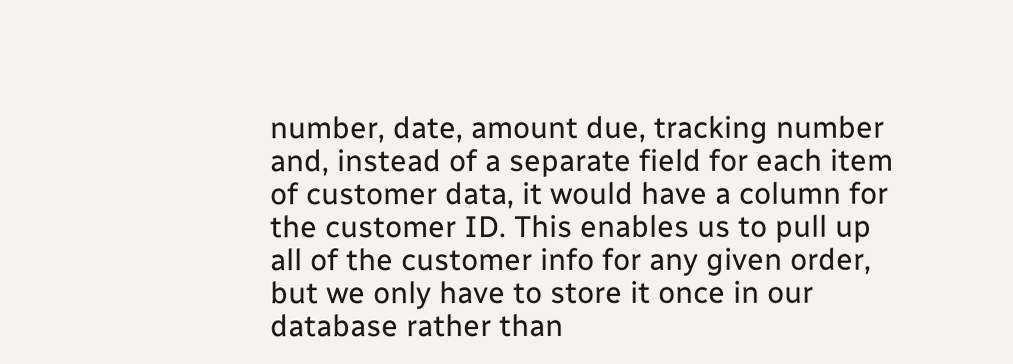number, date, amount due, tracking number and, instead of a separate field for each item of customer data, it would have a column for the customer ID. This enables us to pull up all of the customer info for any given order, but we only have to store it once in our database rather than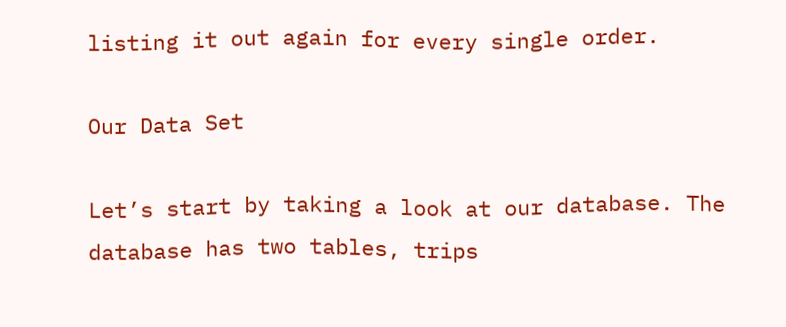listing it out again for every single order.

Our Data Set

Let’s start by taking a look at our database. The database has two tables, trips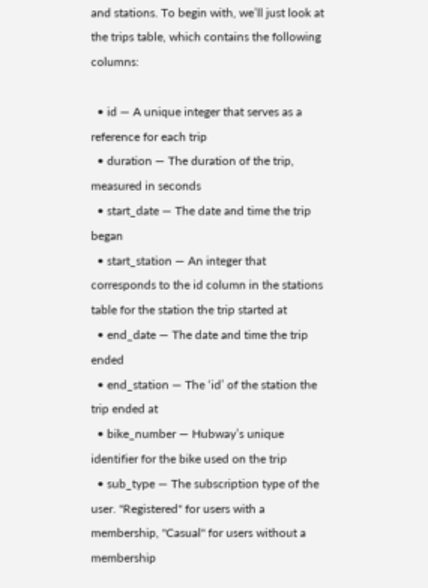and stations. To begin with, we’ll just look at the trips table, which contains the following columns:

  • id — A unique integer that serves as a reference for each trip
  • duration — The duration of the trip, measured in seconds
  • start_date — The date and time the trip began
  • start_station — An integer that corresponds to the id column in the stations table for the station the trip started at
  • end_date — The date and time the trip ended
  • end_station — The ‘id’ of the station the trip ended at
  • bike_number — Hubway’s unique identifier for the bike used on the trip
  • sub_type — The subscription type of the user. "Registered" for users with a membership, "Casual" for users without a membership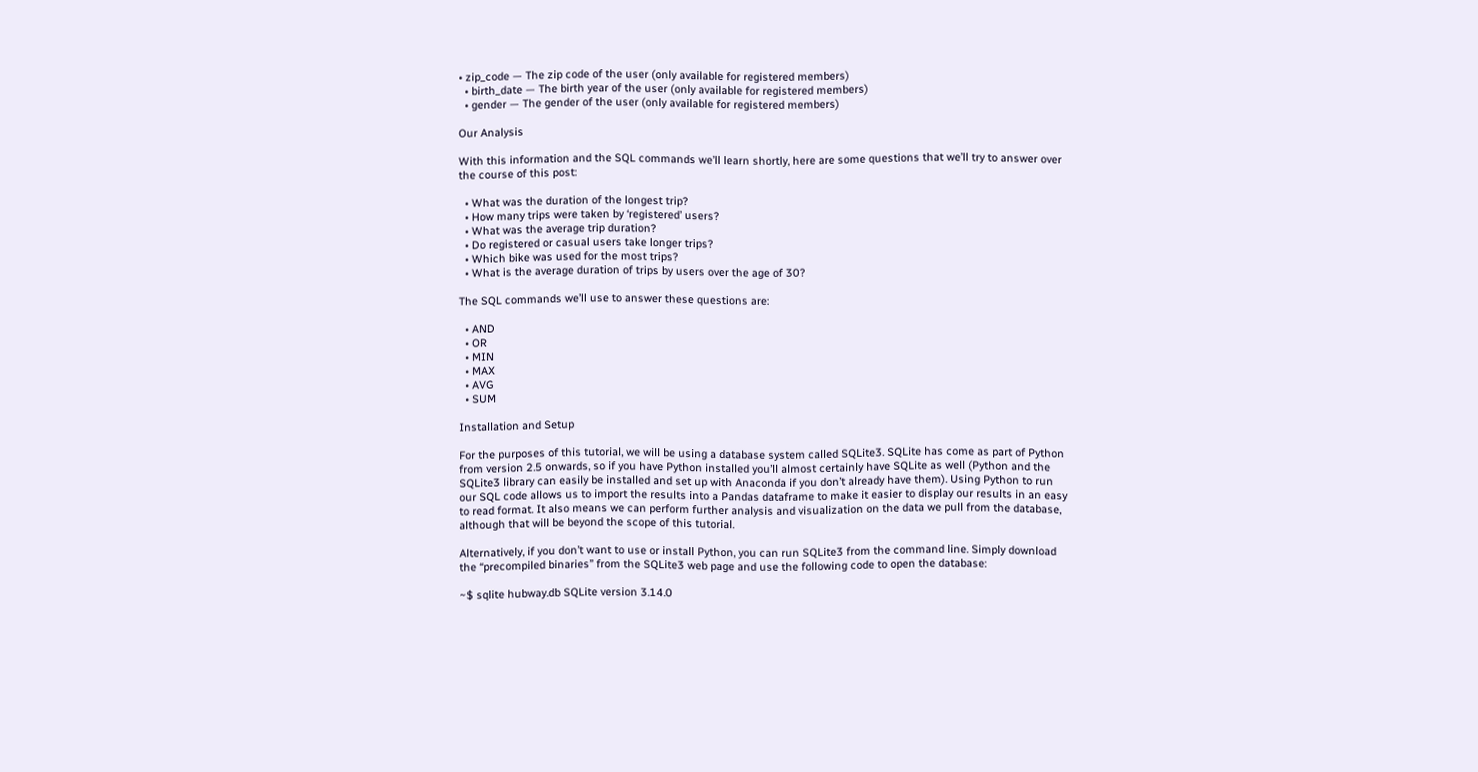• zip_code — The zip code of the user (only available for registered members)
  • birth_date — The birth year of the user (only available for registered members)
  • gender — The gender of the user (only available for registered members)

Our Analysis

With this information and the SQL commands we’ll learn shortly, here are some questions that we’ll try to answer over the course of this post:

  • What was the duration of the longest trip?
  • How many trips were taken by ‘registered’ users?
  • What was the average trip duration?
  • Do registered or casual users take longer trips?
  • Which bike was used for the most trips?
  • What is the average duration of trips by users over the age of 30?

The SQL commands we’ll use to answer these questions are:

  • AND
  • OR
  • MIN
  • MAX
  • AVG
  • SUM

Installation and Setup

For the purposes of this tutorial, we will be using a database system called SQLite3. SQLite has come as part of Python from version 2.5 onwards, so if you have Python installed you’ll almost certainly have SQLite as well (Python and the SQLite3 library can easily be installed and set up with Anaconda if you don’t already have them). Using Python to run our SQL code allows us to import the results into a Pandas dataframe to make it easier to display our results in an easy to read format. It also means we can perform further analysis and visualization on the data we pull from the database, although that will be beyond the scope of this tutorial.

Alternatively, if you don’t want to use or install Python, you can run SQLite3 from the command line. Simply download the “precompiled binaries” from the SQLite3 web page and use the following code to open the database:

~$ sqlite hubway.db SQLite version 3.14.0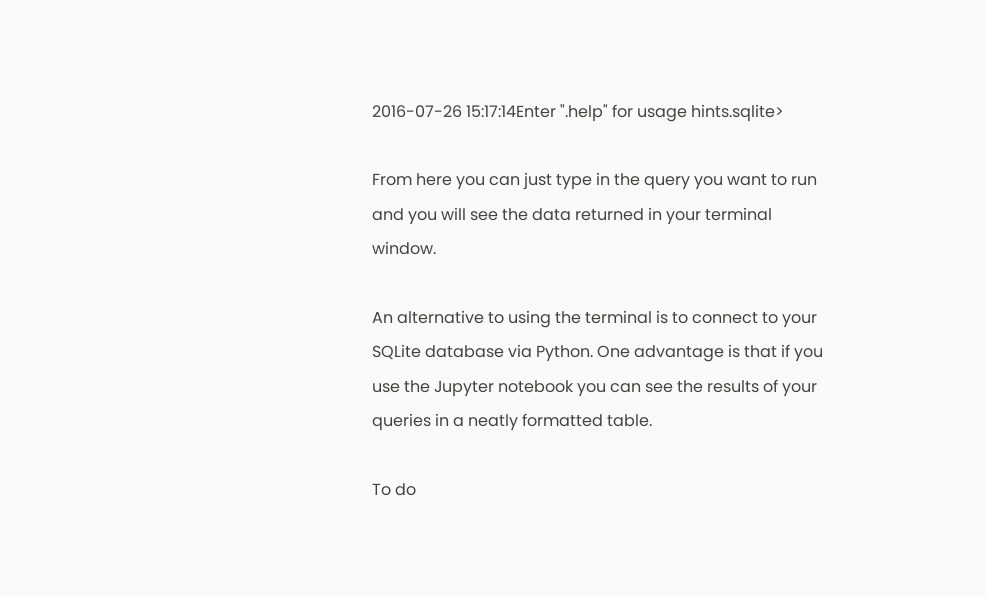2016-07-26 15:17:14Enter ".help" for usage hints.sqlite>

From here you can just type in the query you want to run and you will see the data returned in your terminal window.

An alternative to using the terminal is to connect to your SQLite database via Python. One advantage is that if you use the Jupyter notebook you can see the results of your queries in a neatly formatted table.

To do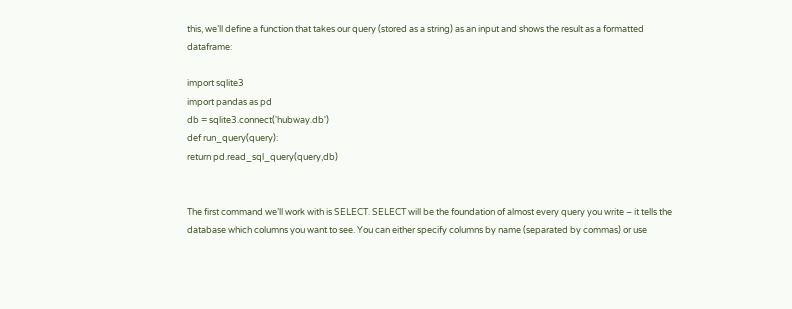this, we’ll define a function that takes our query (stored as a string) as an input and shows the result as a formatted dataframe:

import sqlite3
import pandas as pd
db = sqlite3.connect('hubway.db')
def run_query(query):
return pd.read_sql_query(query,db)


The first command we’ll work with is SELECT. SELECT will be the foundation of almost every query you write – it tells the database which columns you want to see. You can either specify columns by name (separated by commas) or use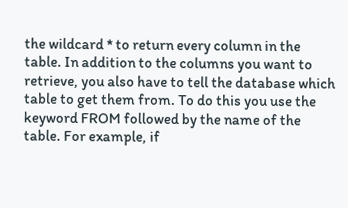the wildcard * to return every column in the table. In addition to the columns you want to retrieve, you also have to tell the database which table to get them from. To do this you use the keyword FROM followed by the name of the table. For example, if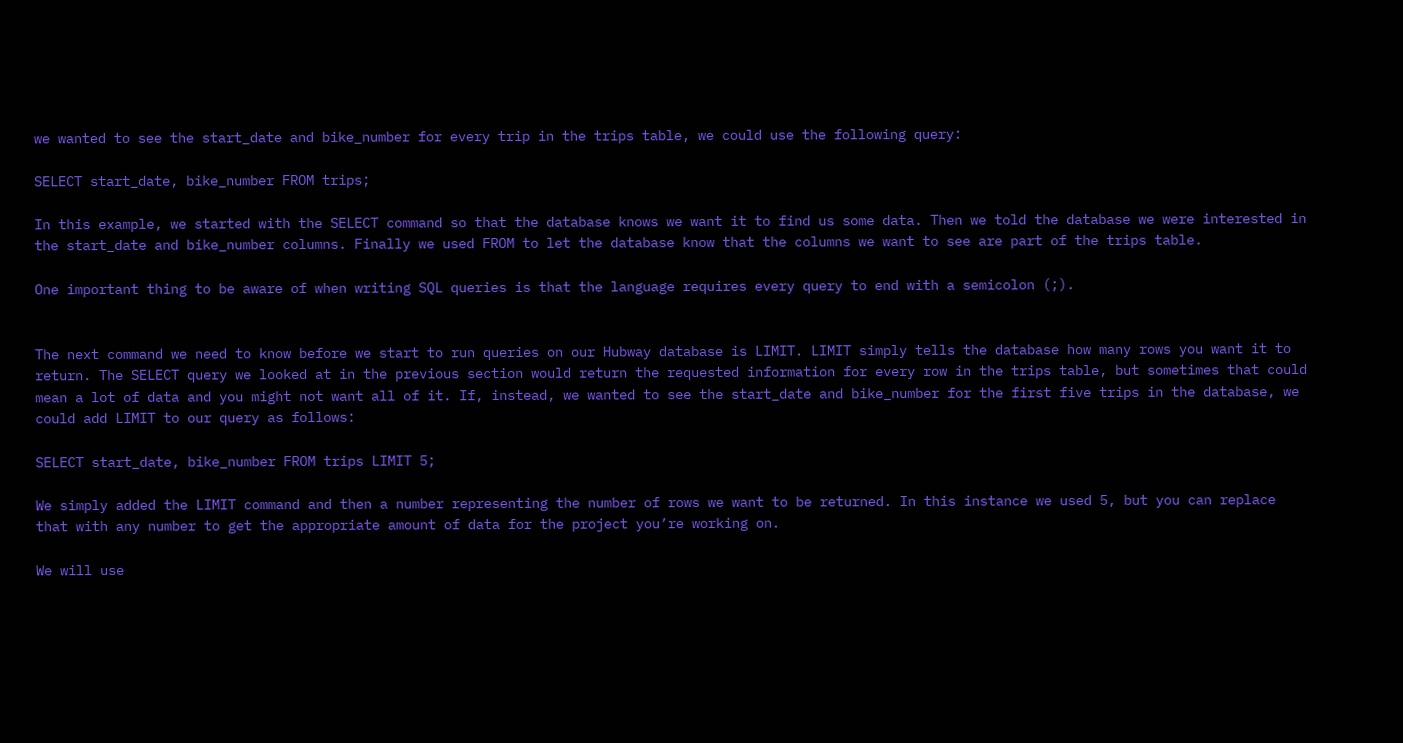we wanted to see the start_date and bike_number for every trip in the trips table, we could use the following query:

SELECT start_date, bike_number FROM trips;

In this example, we started with the SELECT command so that the database knows we want it to find us some data. Then we told the database we were interested in the start_date and bike_number columns. Finally we used FROM to let the database know that the columns we want to see are part of the trips table.

One important thing to be aware of when writing SQL queries is that the language requires every query to end with a semicolon (;).


The next command we need to know before we start to run queries on our Hubway database is LIMIT. LIMIT simply tells the database how many rows you want it to return. The SELECT query we looked at in the previous section would return the requested information for every row in the trips table, but sometimes that could mean a lot of data and you might not want all of it. If, instead, we wanted to see the start_date and bike_number for the first five trips in the database, we could add LIMIT to our query as follows:

SELECT start_date, bike_number FROM trips LIMIT 5;

We simply added the LIMIT command and then a number representing the number of rows we want to be returned. In this instance we used 5, but you can replace that with any number to get the appropriate amount of data for the project you’re working on.

We will use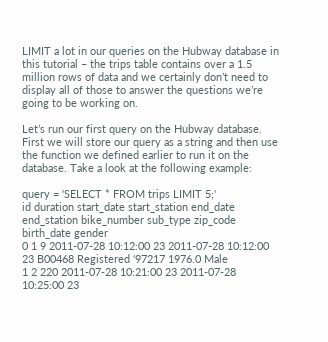LIMIT a lot in our queries on the Hubway database in this tutorial – the trips table contains over a 1.5 million rows of data and we certainly don’t need to display all of those to answer the questions we’re going to be working on.

Let’s run our first query on the Hubway database. First we will store our query as a string and then use the function we defined earlier to run it on the database. Take a look at the following example:

query = 'SELECT * FROM trips LIMIT 5;'
id duration start_date start_station end_date end_station bike_number sub_type zip_code birth_date gender
0 1 9 2011-07-28 10:12:00 23 2011-07-28 10:12:00 23 B00468 Registered ‘97217 1976.0 Male
1 2 220 2011-07-28 10:21:00 23 2011-07-28 10:25:00 23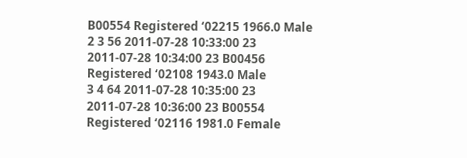B00554 Registered ‘02215 1966.0 Male
2 3 56 2011-07-28 10:33:00 23 2011-07-28 10:34:00 23 B00456 Registered ‘02108 1943.0 Male
3 4 64 2011-07-28 10:35:00 23 2011-07-28 10:36:00 23 B00554 Registered ‘02116 1981.0 Female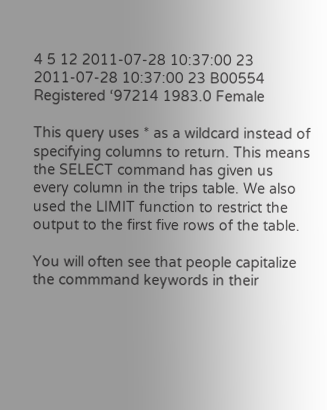4 5 12 2011-07-28 10:37:00 23 2011-07-28 10:37:00 23 B00554 Registered ‘97214 1983.0 Female

This query uses * as a wildcard instead of specifying columns to return. This means the SELECT command has given us every column in the trips table. We also used the LIMIT function to restrict the output to the first five rows of the table.

You will often see that people capitalize the commmand keywords in their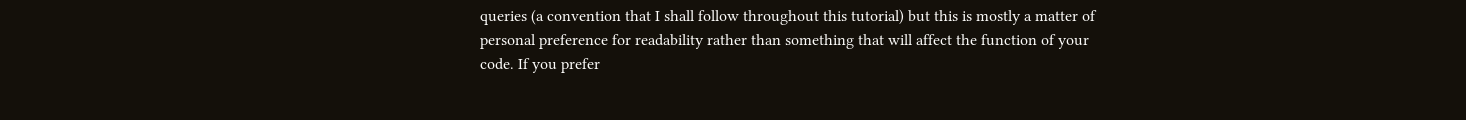queries (a convention that I shall follow throughout this tutorial) but this is mostly a matter of personal preference for readability rather than something that will affect the function of your code. If you prefer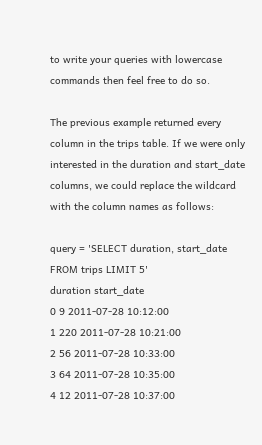to write your queries with lowercase commands then feel free to do so.

The previous example returned every column in the trips table. If we were only interested in the duration and start_date columns, we could replace the wildcard with the column names as follows:

query = 'SELECT duration, start_date FROM trips LIMIT 5'
duration start_date
0 9 2011-07-28 10:12:00
1 220 2011-07-28 10:21:00
2 56 2011-07-28 10:33:00
3 64 2011-07-28 10:35:00
4 12 2011-07-28 10:37:00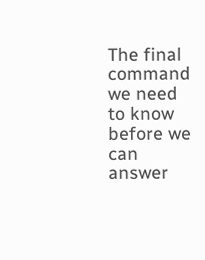The final command we need to know before we can answer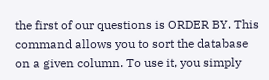the first of our questions is ORDER BY. This command allows you to sort the database on a given column. To use it, you simply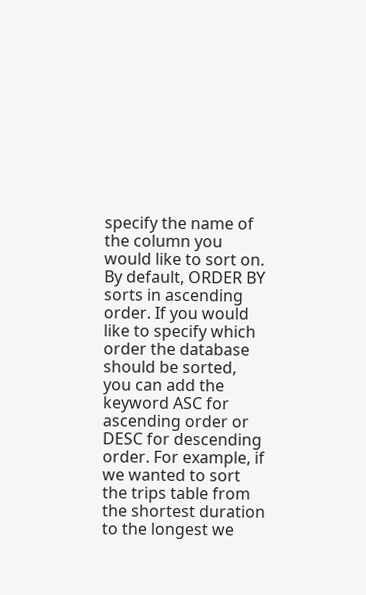specify the name of the column you would like to sort on. By default, ORDER BY sorts in ascending order. If you would like to specify which order the database should be sorted, you can add the keyword ASC for ascending order or DESC for descending order. For example, if we wanted to sort the trips table from the shortest duration to the longest we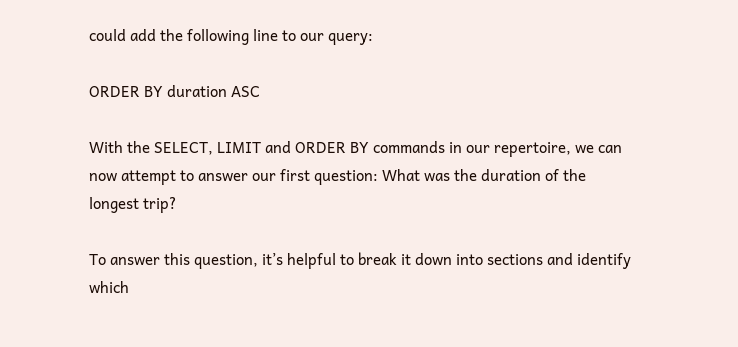could add the following line to our query:

ORDER BY duration ASC

With the SELECT, LIMIT and ORDER BY commands in our repertoire, we can now attempt to answer our first question: What was the duration of the longest trip?

To answer this question, it’s helpful to break it down into sections and identify which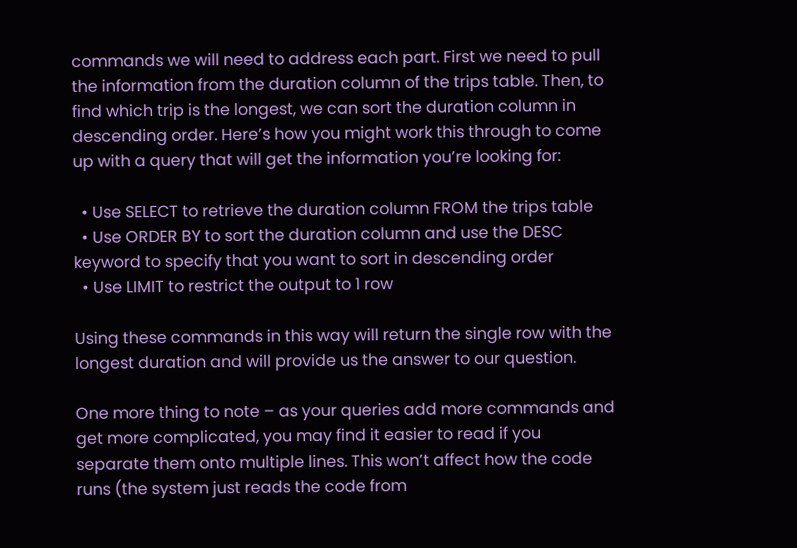commands we will need to address each part. First we need to pull the information from the duration column of the trips table. Then, to find which trip is the longest, we can sort the duration column in descending order. Here’s how you might work this through to come up with a query that will get the information you’re looking for:

  • Use SELECT to retrieve the duration column FROM the trips table
  • Use ORDER BY to sort the duration column and use the DESC keyword to specify that you want to sort in descending order
  • Use LIMIT to restrict the output to 1 row

Using these commands in this way will return the single row with the longest duration and will provide us the answer to our question.

One more thing to note – as your queries add more commands and get more complicated, you may find it easier to read if you separate them onto multiple lines. This won’t affect how the code runs (the system just reads the code from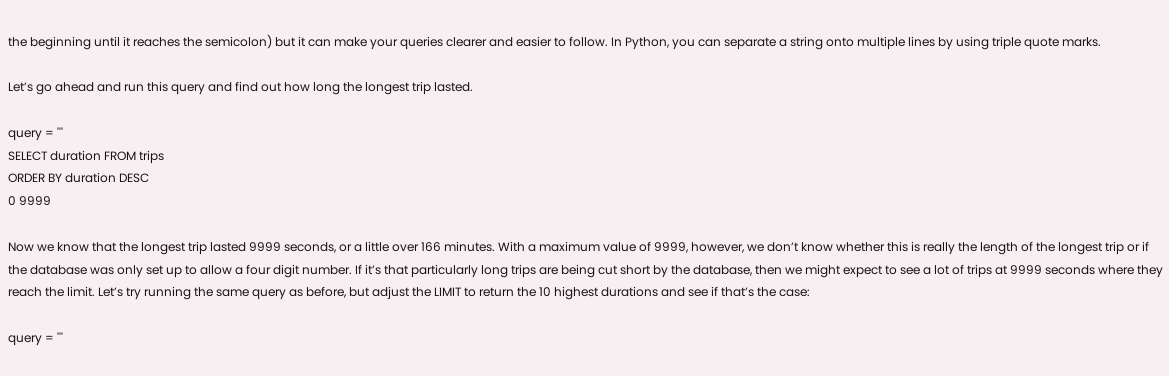the beginning until it reaches the semicolon) but it can make your queries clearer and easier to follow. In Python, you can separate a string onto multiple lines by using triple quote marks.

Let’s go ahead and run this query and find out how long the longest trip lasted.

query = '''
SELECT duration FROM trips
ORDER BY duration DESC
0 9999

Now we know that the longest trip lasted 9999 seconds, or a little over 166 minutes. With a maximum value of 9999, however, we don’t know whether this is really the length of the longest trip or if the database was only set up to allow a four digit number. If it’s that particularly long trips are being cut short by the database, then we might expect to see a lot of trips at 9999 seconds where they reach the limit. Let’s try running the same query as before, but adjust the LIMIT to return the 10 highest durations and see if that’s the case:

query = '''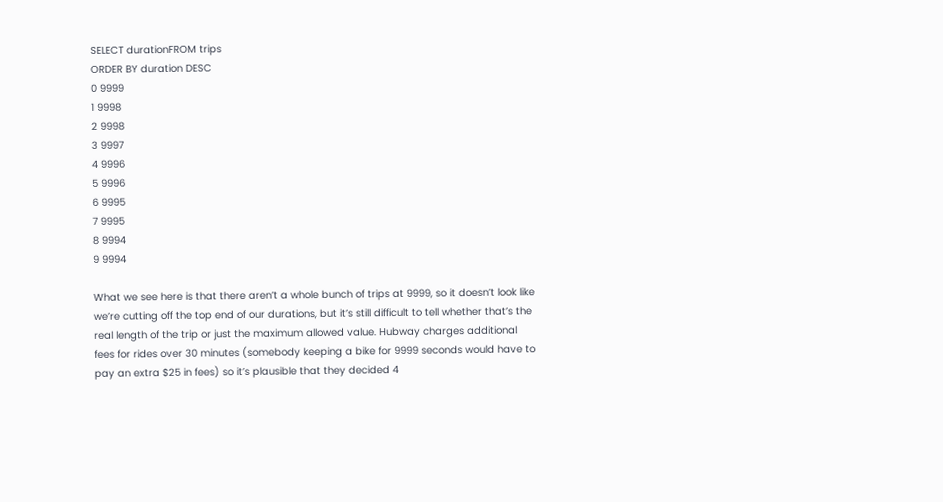SELECT durationFROM trips
ORDER BY duration DESC
0 9999
1 9998
2 9998
3 9997
4 9996
5 9996
6 9995
7 9995
8 9994
9 9994

What we see here is that there aren’t a whole bunch of trips at 9999, so it doesn’t look like we’re cutting off the top end of our durations, but it’s still difficult to tell whether that’s the real length of the trip or just the maximum allowed value. Hubway charges additional fees for rides over 30 minutes (somebody keeping a bike for 9999 seconds would have to pay an extra $25 in fees) so it’s plausible that they decided 4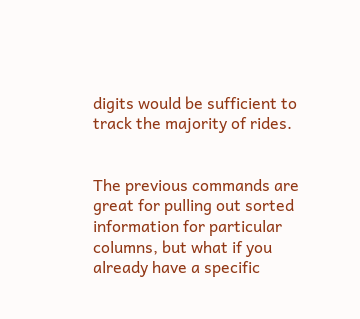digits would be sufficient to track the majority of rides.


The previous commands are great for pulling out sorted information for particular columns, but what if you already have a specific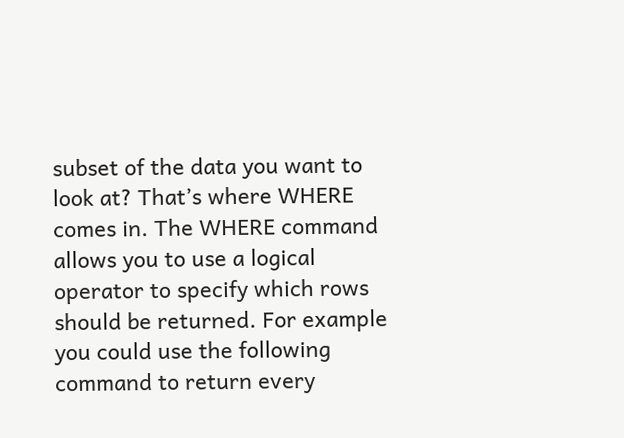subset of the data you want to look at? That’s where WHERE comes in. The WHERE command allows you to use a logical operator to specify which rows should be returned. For example you could use the following command to return every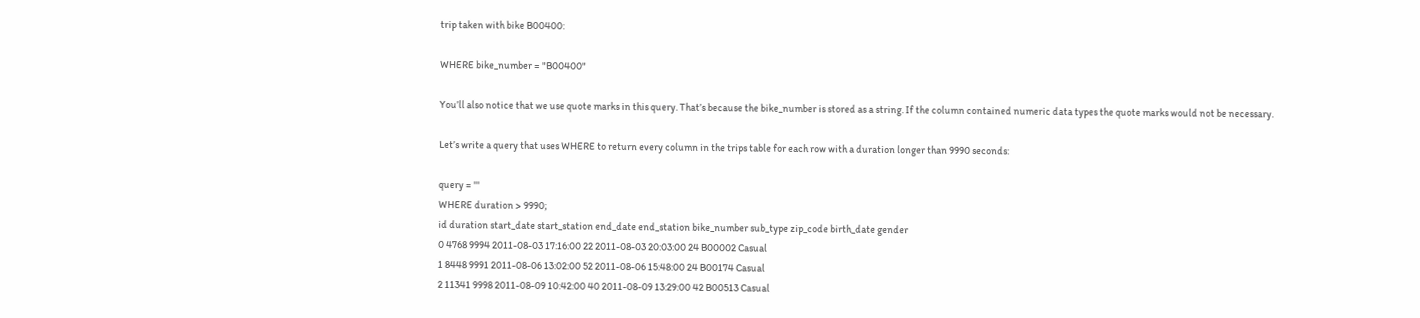trip taken with bike B00400:

WHERE bike_number = "B00400"

You’ll also notice that we use quote marks in this query. That’s because the bike_number is stored as a string. If the column contained numeric data types the quote marks would not be necessary.

Let’s write a query that uses WHERE to return every column in the trips table for each row with a duration longer than 9990 seconds:

query = '''
WHERE duration > 9990;
id duration start_date start_station end_date end_station bike_number sub_type zip_code birth_date gender
0 4768 9994 2011-08-03 17:16:00 22 2011-08-03 20:03:00 24 B00002 Casual
1 8448 9991 2011-08-06 13:02:00 52 2011-08-06 15:48:00 24 B00174 Casual
2 11341 9998 2011-08-09 10:42:00 40 2011-08-09 13:29:00 42 B00513 Casual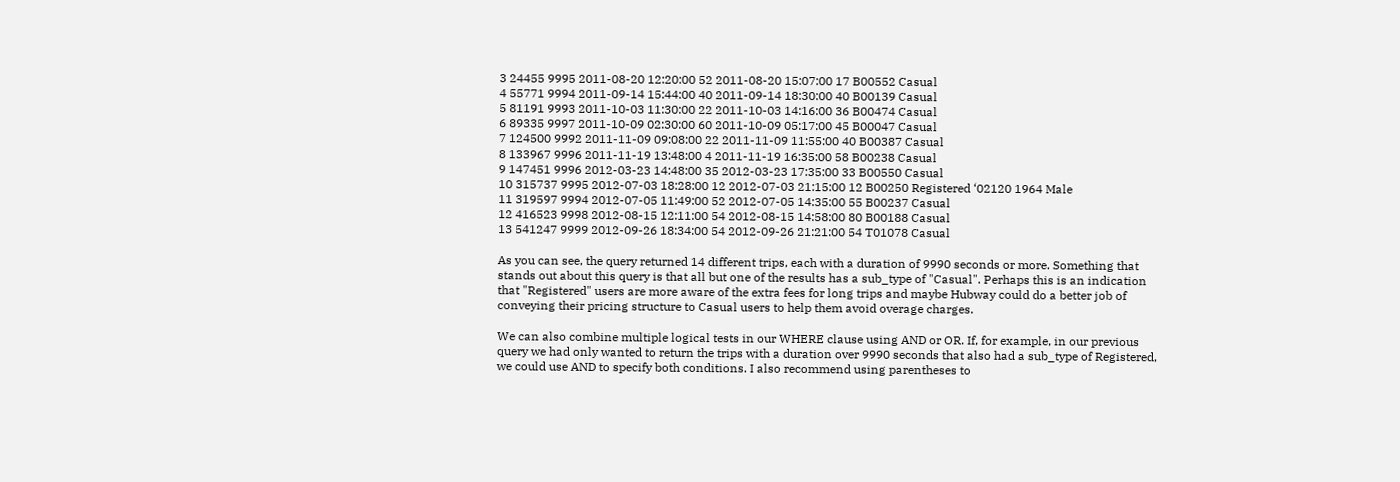3 24455 9995 2011-08-20 12:20:00 52 2011-08-20 15:07:00 17 B00552 Casual
4 55771 9994 2011-09-14 15:44:00 40 2011-09-14 18:30:00 40 B00139 Casual
5 81191 9993 2011-10-03 11:30:00 22 2011-10-03 14:16:00 36 B00474 Casual
6 89335 9997 2011-10-09 02:30:00 60 2011-10-09 05:17:00 45 B00047 Casual
7 124500 9992 2011-11-09 09:08:00 22 2011-11-09 11:55:00 40 B00387 Casual
8 133967 9996 2011-11-19 13:48:00 4 2011-11-19 16:35:00 58 B00238 Casual
9 147451 9996 2012-03-23 14:48:00 35 2012-03-23 17:35:00 33 B00550 Casual
10 315737 9995 2012-07-03 18:28:00 12 2012-07-03 21:15:00 12 B00250 Registered ‘02120 1964 Male
11 319597 9994 2012-07-05 11:49:00 52 2012-07-05 14:35:00 55 B00237 Casual
12 416523 9998 2012-08-15 12:11:00 54 2012-08-15 14:58:00 80 B00188 Casual
13 541247 9999 2012-09-26 18:34:00 54 2012-09-26 21:21:00 54 T01078 Casual

As you can see, the query returned 14 different trips, each with a duration of 9990 seconds or more. Something that stands out about this query is that all but one of the results has a sub_type of "Casual". Perhaps this is an indication that "Registered" users are more aware of the extra fees for long trips and maybe Hubway could do a better job of conveying their pricing structure to Casual users to help them avoid overage charges.

We can also combine multiple logical tests in our WHERE clause using AND or OR. If, for example, in our previous query we had only wanted to return the trips with a duration over 9990 seconds that also had a sub_type of Registered, we could use AND to specify both conditions. I also recommend using parentheses to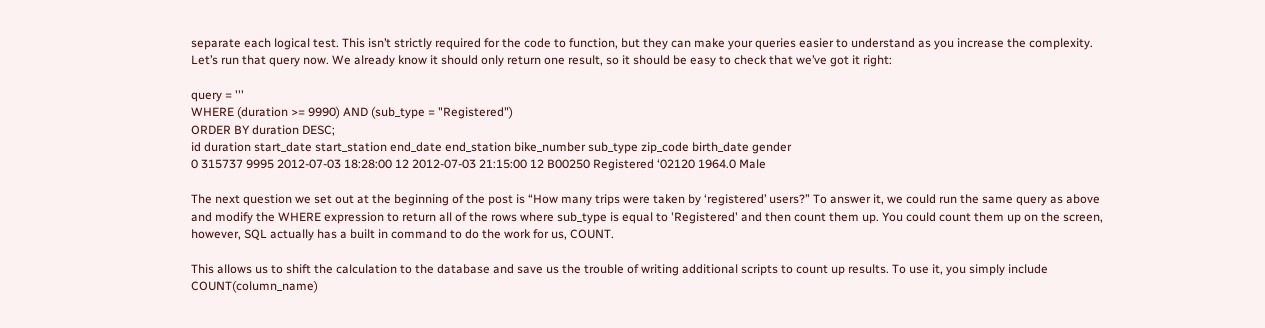separate each logical test. This isn’t strictly required for the code to function, but they can make your queries easier to understand as you increase the complexity. Let’s run that query now. We already know it should only return one result, so it should be easy to check that we’ve got it right:

query = '''
WHERE (duration >= 9990) AND (sub_type = "Registered")
ORDER BY duration DESC;
id duration start_date start_station end_date end_station bike_number sub_type zip_code birth_date gender
0 315737 9995 2012-07-03 18:28:00 12 2012-07-03 21:15:00 12 B00250 Registered ‘02120 1964.0 Male

The next question we set out at the beginning of the post is “How many trips were taken by ‘registered’ users?” To answer it, we could run the same query as above and modify the WHERE expression to return all of the rows where sub_type is equal to 'Registered' and then count them up. You could count them up on the screen, however, SQL actually has a built in command to do the work for us, COUNT.

This allows us to shift the calculation to the database and save us the trouble of writing additional scripts to count up results. To use it, you simply include COUNT(column_name)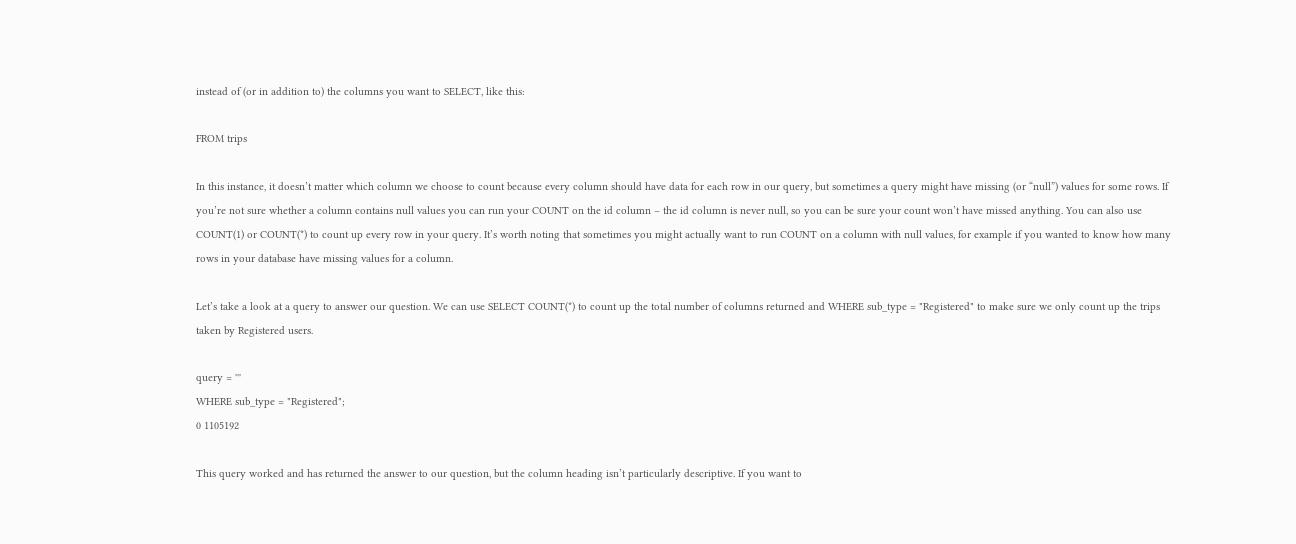instead of (or in addition to) the columns you want to SELECT, like this:

FROM trips

In this instance, it doesn’t matter which column we choose to count because every column should have data for each row in our query, but sometimes a query might have missing (or “null”) values for some rows. If you’re not sure whether a column contains null values you can run your COUNT on the id column – the id column is never null, so you can be sure your count won’t have missed anything. You can also use COUNT(1) or COUNT(*) to count up every row in your query. It’s worth noting that sometimes you might actually want to run COUNT on a column with null values, for example if you wanted to know how many rows in your database have missing values for a column.

Let’s take a look at a query to answer our question. We can use SELECT COUNT(*) to count up the total number of columns returned and WHERE sub_type = "Registered" to make sure we only count up the trips taken by Registered users.

query = '''
WHERE sub_type = "Registered";
0 1105192

This query worked and has returned the answer to our question, but the column heading isn’t particularly descriptive. If you want to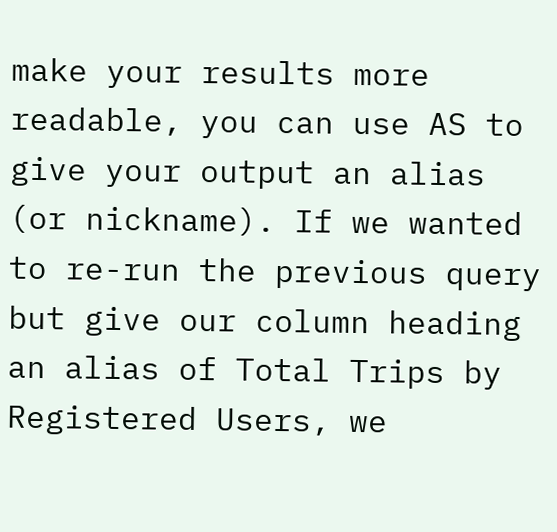make your results more readable, you can use AS to give your output an alias (or nickname). If we wanted to re-run the previous query but give our column heading an alias of Total Trips by Registered Users, we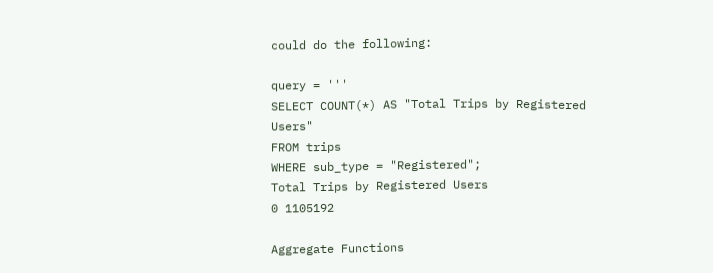could do the following:

query = '''
SELECT COUNT(*) AS "Total Trips by Registered Users"
FROM trips
WHERE sub_type = "Registered";
Total Trips by Registered Users
0 1105192

Aggregate Functions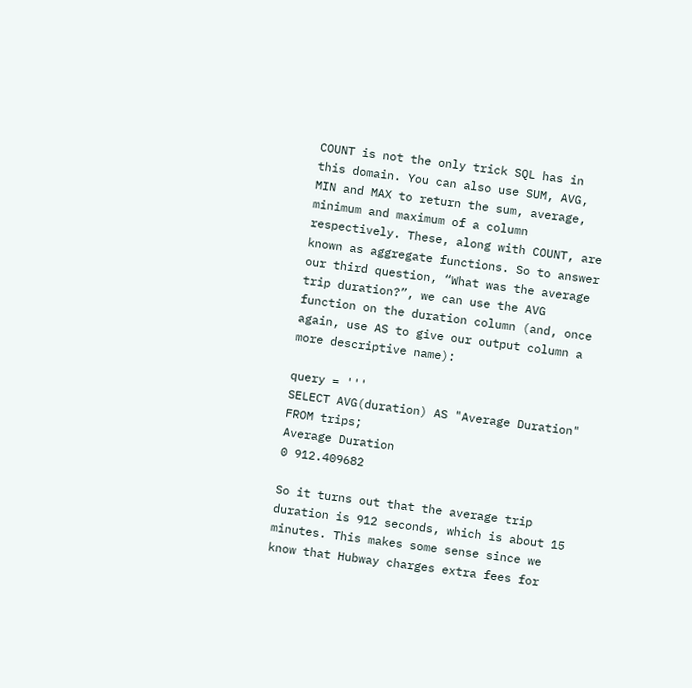COUNT is not the only trick SQL has in this domain. You can also use SUM, AVG, MIN and MAX to return the sum, average, minimum and maximum of a column respectively. These, along with COUNT, are known as aggregate functions. So to answer our third question, “What was the average trip duration?”, we can use the AVG function on the duration column (and, once again, use AS to give our output column a more descriptive name):

query = '''
SELECT AVG(duration) AS "Average Duration"
FROM trips;
Average Duration
0 912.409682

So it turns out that the average trip duration is 912 seconds, which is about 15 minutes. This makes some sense since we know that Hubway charges extra fees for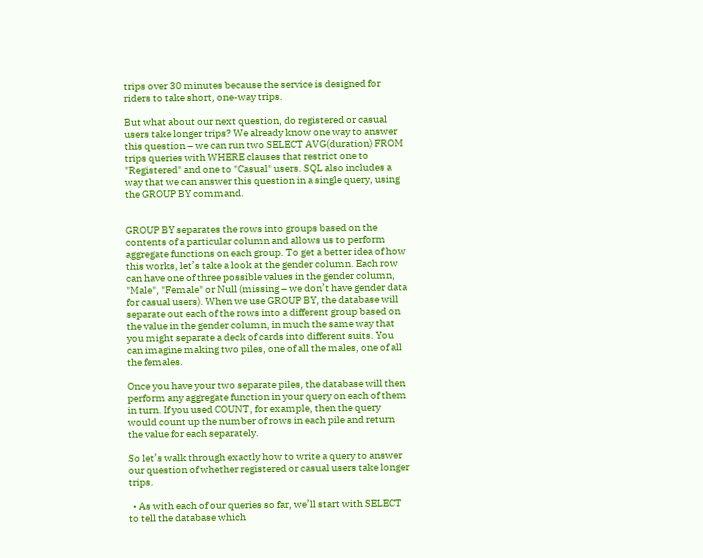trips over 30 minutes because the service is designed for riders to take short, one-way trips.

But what about our next question, do registered or casual users take longer trips? We already know one way to answer this question – we can run two SELECT AVG(duration) FROM trips queries with WHERE clauses that restrict one to "Registered" and one to "Casual" users. SQL also includes a way that we can answer this question in a single query, using the GROUP BY command.


GROUP BY separates the rows into groups based on the contents of a particular column and allows us to perform aggregate functions on each group. To get a better idea of how this works, let’s take a look at the gender column. Each row can have one of three possible values in the gender column, "Male", "Female" or Null (missing – we don’t have gender data for casual users). When we use GROUP BY, the database will separate out each of the rows into a different group based on the value in the gender column, in much the same way that you might separate a deck of cards into different suits. You can imagine making two piles, one of all the males, one of all the females.

Once you have your two separate piles, the database will then perform any aggregate function in your query on each of them in turn. If you used COUNT, for example, then the query would count up the number of rows in each pile and return the value for each separately.

So let’s walk through exactly how to write a query to answer our question of whether registered or casual users take longer trips.

  • As with each of our queries so far, we’ll start with SELECT to tell the database which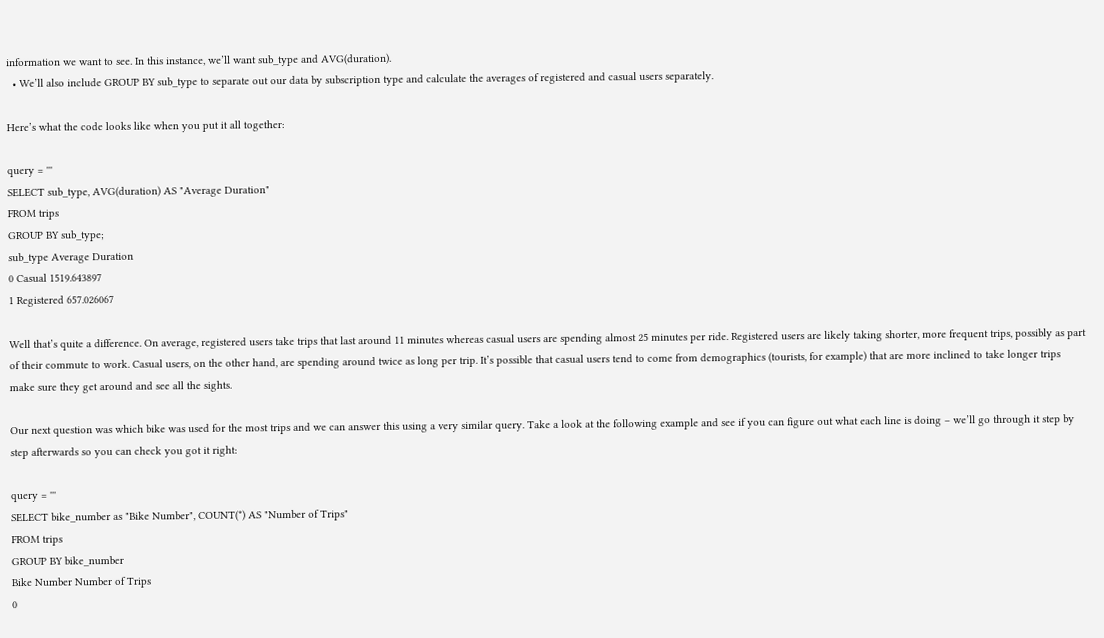information we want to see. In this instance, we’ll want sub_type and AVG(duration).
  • We’ll also include GROUP BY sub_type to separate out our data by subscription type and calculate the averages of registered and casual users separately.

Here’s what the code looks like when you put it all together:

query = '''
SELECT sub_type, AVG(duration) AS "Average Duration"
FROM trips
GROUP BY sub_type;
sub_type Average Duration
0 Casual 1519.643897
1 Registered 657.026067

Well that’s quite a difference. On average, registered users take trips that last around 11 minutes whereas casual users are spending almost 25 minutes per ride. Registered users are likely taking shorter, more frequent trips, possibly as part of their commute to work. Casual users, on the other hand, are spending around twice as long per trip. It’s possible that casual users tend to come from demographics (tourists, for example) that are more inclined to take longer trips make sure they get around and see all the sights.

Our next question was which bike was used for the most trips and we can answer this using a very similar query. Take a look at the following example and see if you can figure out what each line is doing – we’ll go through it step by step afterwards so you can check you got it right:

query = '''
SELECT bike_number as "Bike Number", COUNT(*) AS "Number of Trips"
FROM trips
GROUP BY bike_number
Bike Number Number of Trips
0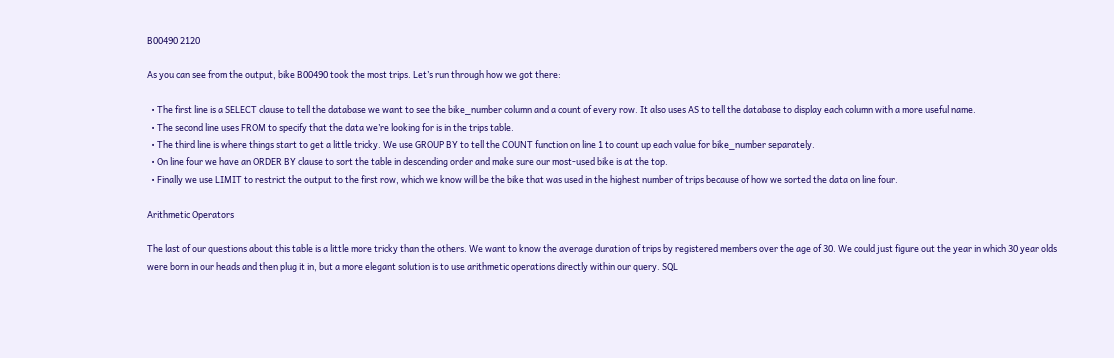B00490 2120

As you can see from the output, bike B00490 took the most trips. Let’s run through how we got there:

  • The first line is a SELECT clause to tell the database we want to see the bike_number column and a count of every row. It also uses AS to tell the database to display each column with a more useful name.
  • The second line uses FROM to specify that the data we’re looking for is in the trips table.
  • The third line is where things start to get a little tricky. We use GROUP BY to tell the COUNT function on line 1 to count up each value for bike_number separately.
  • On line four we have an ORDER BY clause to sort the table in descending order and make sure our most-used bike is at the top.
  • Finally we use LIMIT to restrict the output to the first row, which we know will be the bike that was used in the highest number of trips because of how we sorted the data on line four.

Arithmetic Operators

The last of our questions about this table is a little more tricky than the others. We want to know the average duration of trips by registered members over the age of 30. We could just figure out the year in which 30 year olds were born in our heads and then plug it in, but a more elegant solution is to use arithmetic operations directly within our query. SQL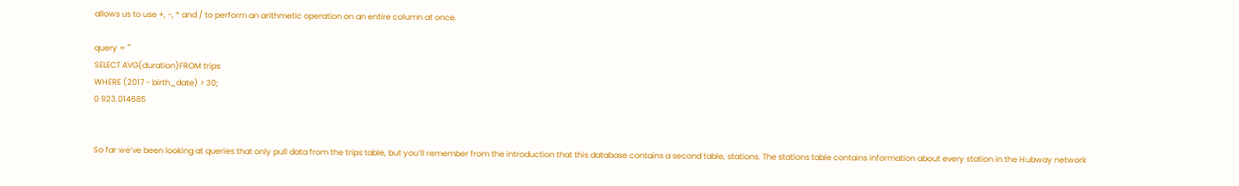allows us to use +, -, * and / to perform an arithmetic operation on an entire column at once.

query = '''
SELECT AVG(duration)FROM trips
WHERE (2017 - birth_date) > 30;
0 923.014685


So far we’ve been looking at queries that only pull data from the trips table, but you’ll remember from the introduction that this database contains a second table, stations. The stations table contains information about every station in the Hubway network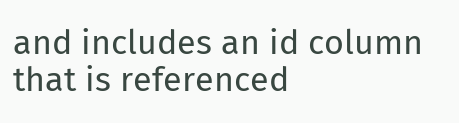and includes an id column that is referenced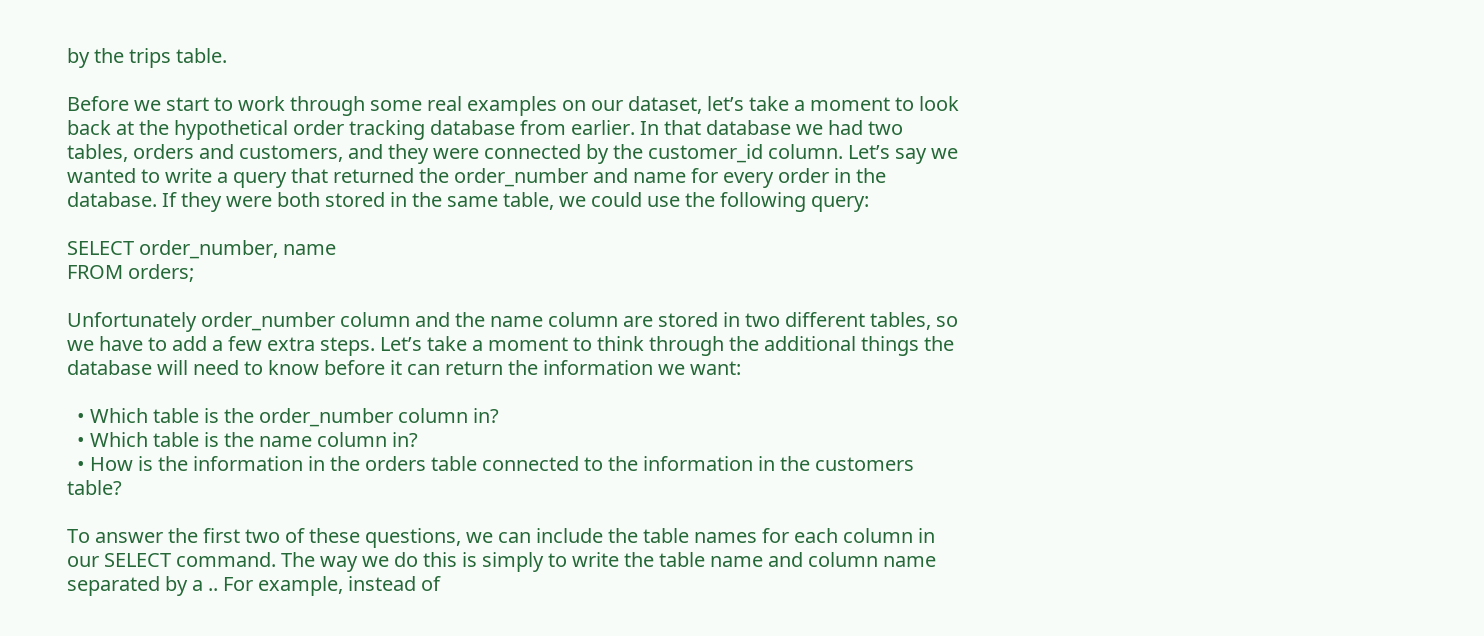by the trips table.

Before we start to work through some real examples on our dataset, let’s take a moment to look back at the hypothetical order tracking database from earlier. In that database we had two tables, orders and customers, and they were connected by the customer_id column. Let’s say we wanted to write a query that returned the order_number and name for every order in the database. If they were both stored in the same table, we could use the following query:

SELECT order_number, name
FROM orders;

Unfortunately order_number column and the name column are stored in two different tables, so we have to add a few extra steps. Let’s take a moment to think through the additional things the database will need to know before it can return the information we want:

  • Which table is the order_number column in?
  • Which table is the name column in?
  • How is the information in the orders table connected to the information in the customers table?

To answer the first two of these questions, we can include the table names for each column in our SELECT command. The way we do this is simply to write the table name and column name separated by a .. For example, instead of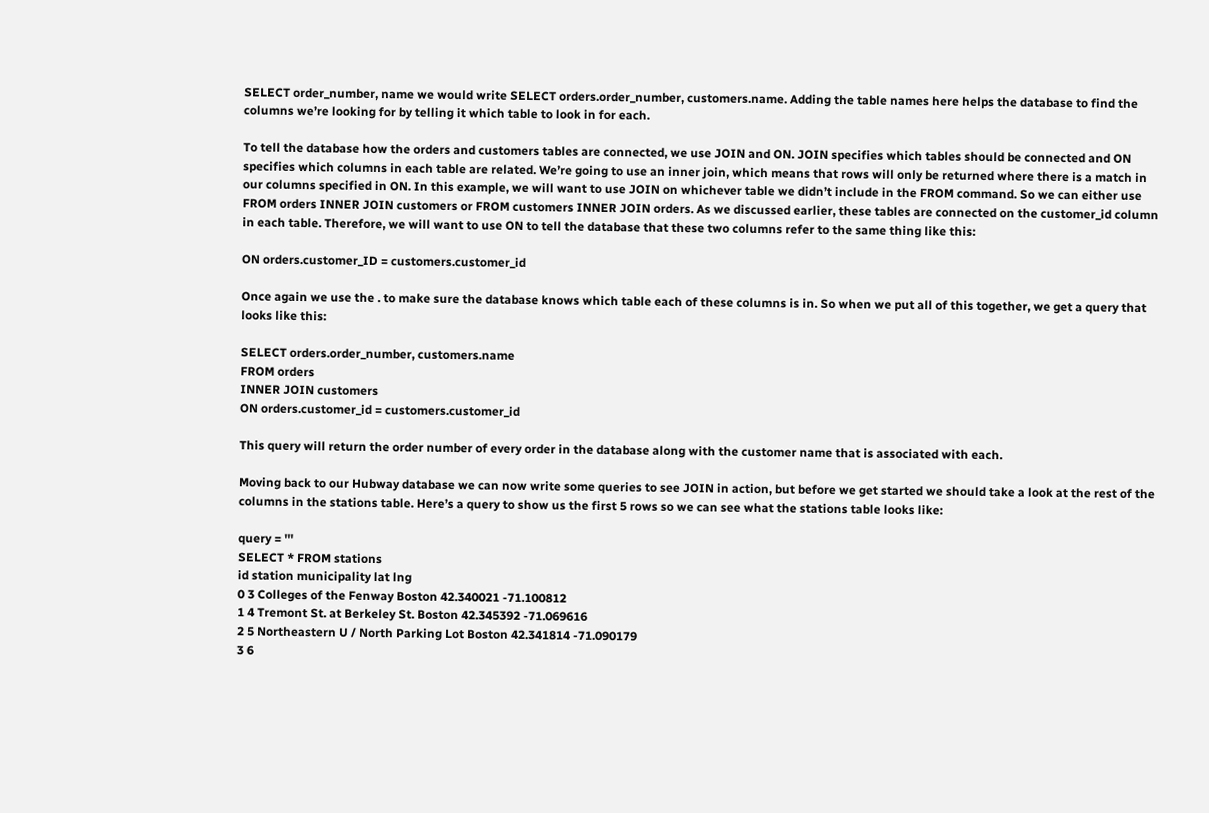SELECT order_number, name we would write SELECT orders.order_number, customers.name. Adding the table names here helps the database to find the columns we’re looking for by telling it which table to look in for each.

To tell the database how the orders and customers tables are connected, we use JOIN and ON. JOIN specifies which tables should be connected and ON specifies which columns in each table are related. We’re going to use an inner join, which means that rows will only be returned where there is a match in our columns specified in ON. In this example, we will want to use JOIN on whichever table we didn’t include in the FROM command. So we can either use FROM orders INNER JOIN customers or FROM customers INNER JOIN orders. As we discussed earlier, these tables are connected on the customer_id column in each table. Therefore, we will want to use ON to tell the database that these two columns refer to the same thing like this:

ON orders.customer_ID = customers.customer_id

Once again we use the . to make sure the database knows which table each of these columns is in. So when we put all of this together, we get a query that looks like this:

SELECT orders.order_number, customers.name
FROM orders
INNER JOIN customers
ON orders.customer_id = customers.customer_id

This query will return the order number of every order in the database along with the customer name that is associated with each.

Moving back to our Hubway database we can now write some queries to see JOIN in action, but before we get started we should take a look at the rest of the columns in the stations table. Here’s a query to show us the first 5 rows so we can see what the stations table looks like:

query = '''
SELECT * FROM stations
id station municipality lat lng
0 3 Colleges of the Fenway Boston 42.340021 -71.100812
1 4 Tremont St. at Berkeley St. Boston 42.345392 -71.069616
2 5 Northeastern U / North Parking Lot Boston 42.341814 -71.090179
3 6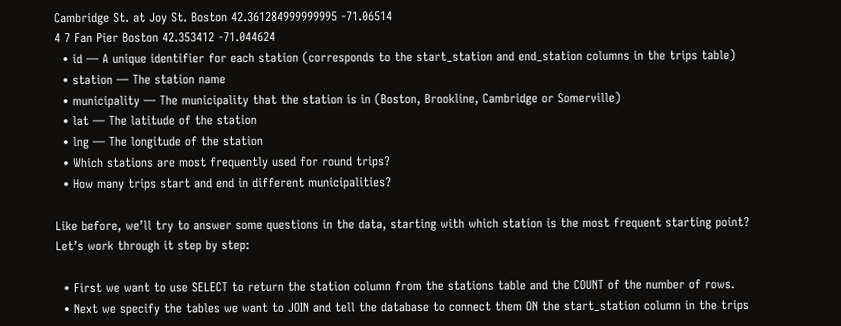Cambridge St. at Joy St. Boston 42.361284999999995 -71.06514
4 7 Fan Pier Boston 42.353412 -71.044624
  • id — A unique identifier for each station (corresponds to the start_station and end_station columns in the trips table)
  • station — The station name
  • municipality — The municipality that the station is in (Boston, Brookline, Cambridge or Somerville)
  • lat — The latitude of the station
  • lng — The longitude of the station
  • Which stations are most frequently used for round trips?
  • How many trips start and end in different municipalities?

Like before, we’ll try to answer some questions in the data, starting with which station is the most frequent starting point? Let’s work through it step by step:

  • First we want to use SELECT to return the station column from the stations table and the COUNT of the number of rows.
  • Next we specify the tables we want to JOIN and tell the database to connect them ON the start_station column in the trips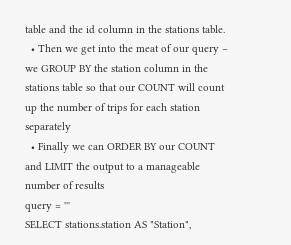table and the id column in the stations table.
  • Then we get into the meat of our query – we GROUP BY the station column in the stations table so that our COUNT will count up the number of trips for each station separately
  • Finally we can ORDER BY our COUNT and LIMIT the output to a manageable number of results
query = '''
SELECT stations.station AS "Station",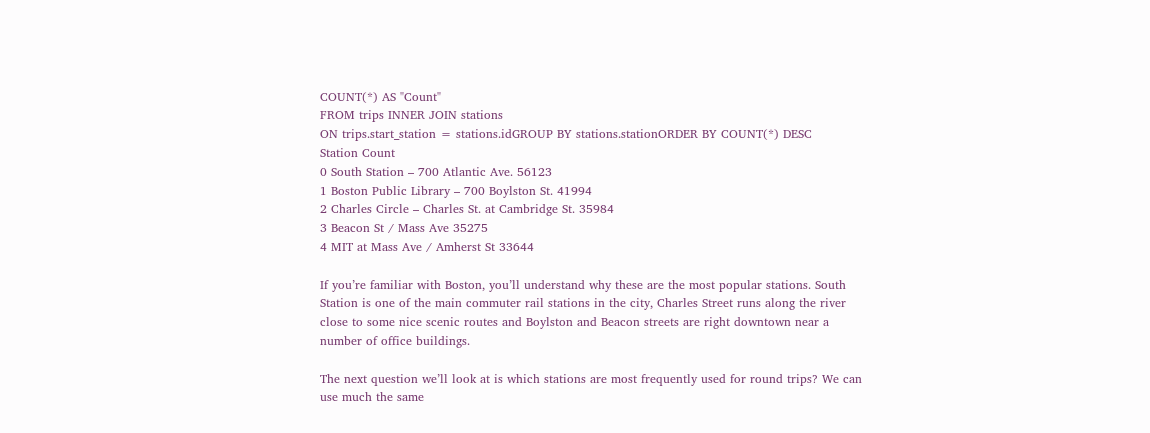COUNT(*) AS "Count"
FROM trips INNER JOIN stations
ON trips.start_station = stations.idGROUP BY stations.stationORDER BY COUNT(*) DESC
Station Count
0 South Station – 700 Atlantic Ave. 56123
1 Boston Public Library – 700 Boylston St. 41994
2 Charles Circle – Charles St. at Cambridge St. 35984
3 Beacon St / Mass Ave 35275
4 MIT at Mass Ave / Amherst St 33644

If you’re familiar with Boston, you’ll understand why these are the most popular stations. South Station is one of the main commuter rail stations in the city, Charles Street runs along the river close to some nice scenic routes and Boylston and Beacon streets are right downtown near a number of office buildings.

The next question we’ll look at is which stations are most frequently used for round trips? We can use much the same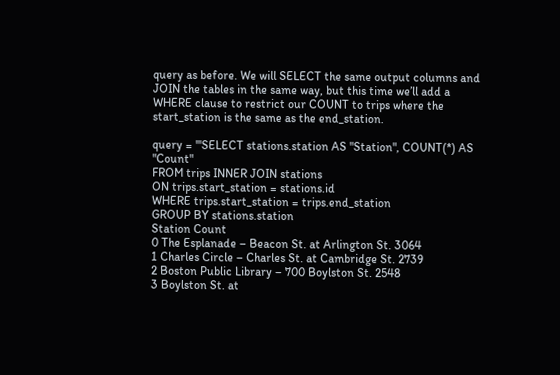query as before. We will SELECT the same output columns and JOIN the tables in the same way, but this time we’ll add a WHERE clause to restrict our COUNT to trips where the start_station is the same as the end_station.

query = '''SELECT stations.station AS "Station", COUNT(*) AS "Count"
FROM trips INNER JOIN stations
ON trips.start_station = stations.id
WHERE trips.start_station = trips.end_station
GROUP BY stations.station
Station Count
0 The Esplanade – Beacon St. at Arlington St. 3064
1 Charles Circle – Charles St. at Cambridge St. 2739
2 Boston Public Library – 700 Boylston St. 2548
3 Boylston St. at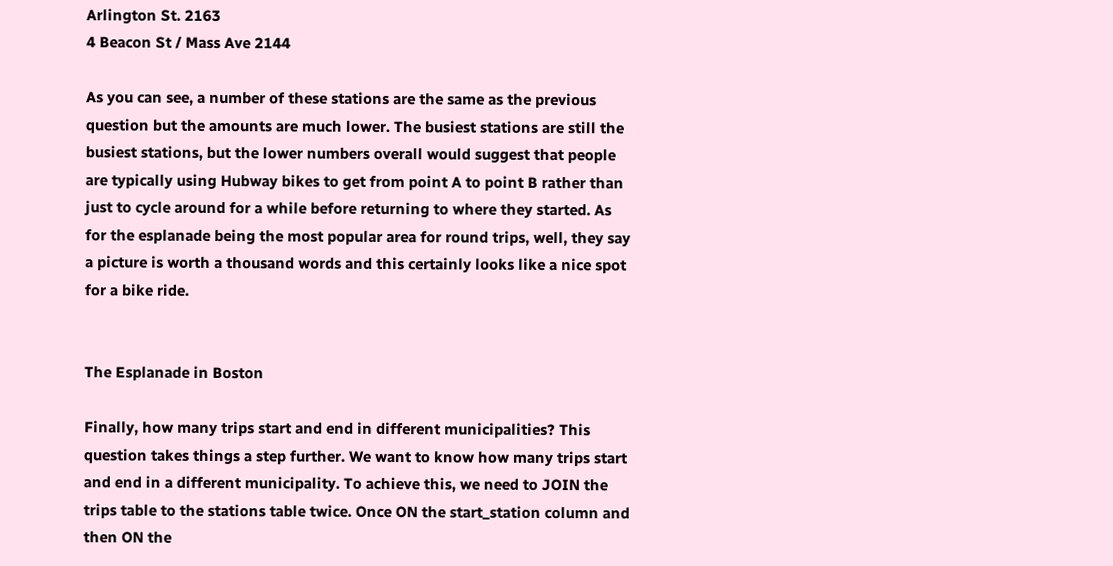Arlington St. 2163
4 Beacon St / Mass Ave 2144

As you can see, a number of these stations are the same as the previous question but the amounts are much lower. The busiest stations are still the busiest stations, but the lower numbers overall would suggest that people are typically using Hubway bikes to get from point A to point B rather than just to cycle around for a while before returning to where they started. As for the esplanade being the most popular area for round trips, well, they say a picture is worth a thousand words and this certainly looks like a nice spot for a bike ride.


The Esplanade in Boston

Finally, how many trips start and end in different municipalities? This question takes things a step further. We want to know how many trips start and end in a different municipality. To achieve this, we need to JOIN the trips table to the stations table twice. Once ON the start_station column and then ON the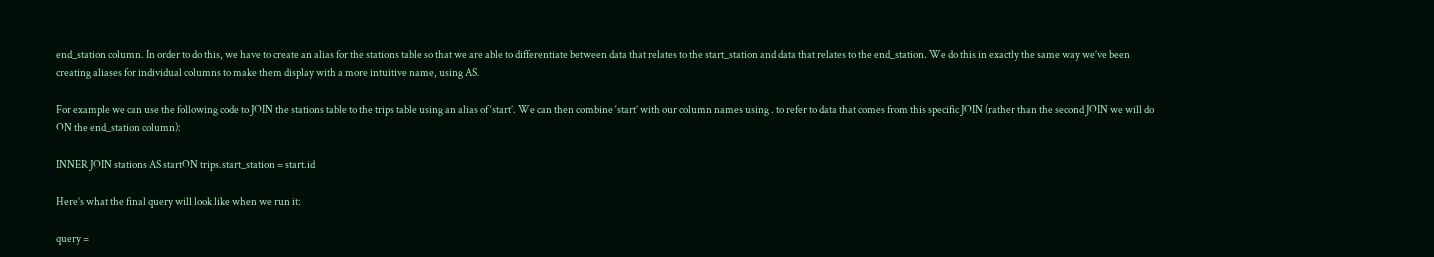end_station column. In order to do this, we have to create an alias for the stations table so that we are able to differentiate between data that relates to the start_station and data that relates to the end_station. We do this in exactly the same way we’ve been creating aliases for individual columns to make them display with a more intuitive name, using AS.

For example we can use the following code to JOIN the stations table to the trips table using an alias of ‘start’. We can then combine ‘start’ with our column names using . to refer to data that comes from this specific JOIN (rather than the second JOIN we will do ON the end_station column):

INNER JOIN stations AS startON trips.start_station = start.id

Here’s what the final query will look like when we run it:

query =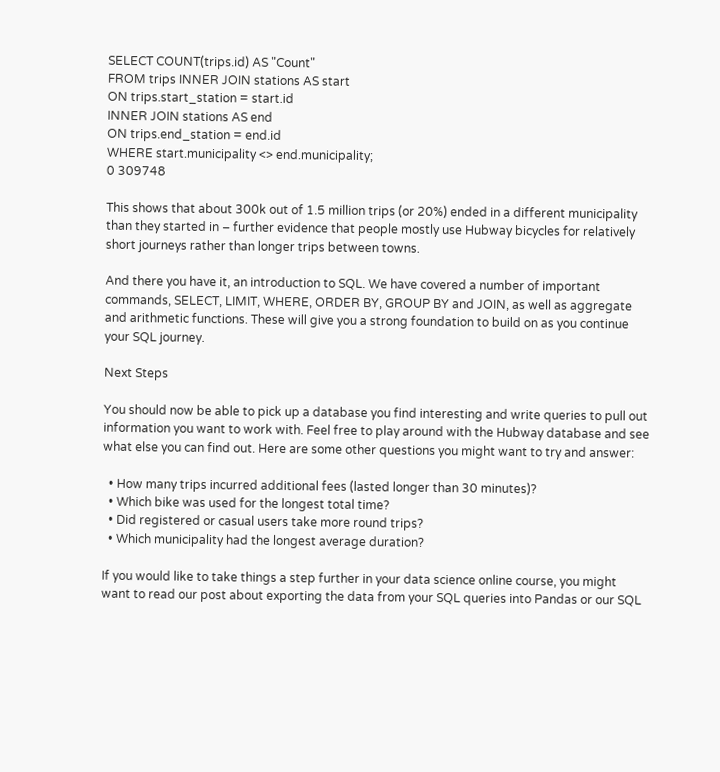SELECT COUNT(trips.id) AS "Count"
FROM trips INNER JOIN stations AS start
ON trips.start_station = start.id
INNER JOIN stations AS end
ON trips.end_station = end.id
WHERE start.municipality <> end.municipality;
0 309748

This shows that about 300k out of 1.5 million trips (or 20%) ended in a different municipality than they started in – further evidence that people mostly use Hubway bicycles for relatively short journeys rather than longer trips between towns.

And there you have it, an introduction to SQL. We have covered a number of important commands, SELECT, LIMIT, WHERE, ORDER BY, GROUP BY and JOIN, as well as aggregate and arithmetic functions. These will give you a strong foundation to build on as you continue your SQL journey.

Next Steps

You should now be able to pick up a database you find interesting and write queries to pull out information you want to work with. Feel free to play around with the Hubway database and see what else you can find out. Here are some other questions you might want to try and answer:

  • How many trips incurred additional fees (lasted longer than 30 minutes)?
  • Which bike was used for the longest total time?
  • Did registered or casual users take more round trips?
  • Which municipality had the longest average duration?

If you would like to take things a step further in your data science online course, you might want to read our post about exporting the data from your SQL queries into Pandas or our SQL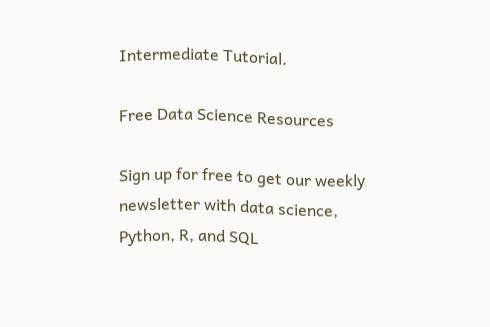Intermediate Tutorial.

Free Data Science Resources

Sign up for free to get our weekly newsletter with data science, Python, R, and SQL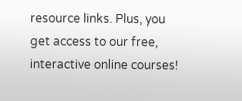resource links. Plus, you get access to our free, interactive online courses!